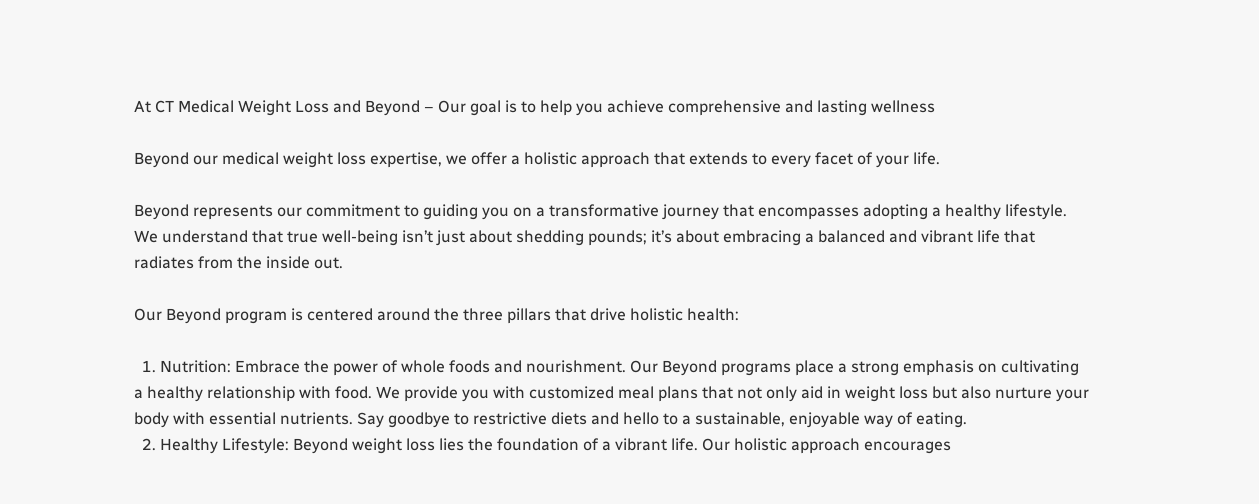At CT Medical Weight Loss and Beyond – Our goal is to help you achieve comprehensive and lasting wellness

Beyond our medical weight loss expertise, we offer a holistic approach that extends to every facet of your life.

Beyond represents our commitment to guiding you on a transformative journey that encompasses adopting a healthy lifestyle. We understand that true well-being isn’t just about shedding pounds; it’s about embracing a balanced and vibrant life that radiates from the inside out.

Our Beyond program is centered around the three pillars that drive holistic health:

  1. Nutrition: Embrace the power of whole foods and nourishment. Our Beyond programs place a strong emphasis on cultivating a healthy relationship with food. We provide you with customized meal plans that not only aid in weight loss but also nurture your body with essential nutrients. Say goodbye to restrictive diets and hello to a sustainable, enjoyable way of eating.
  2. Healthy Lifestyle: Beyond weight loss lies the foundation of a vibrant life. Our holistic approach encourages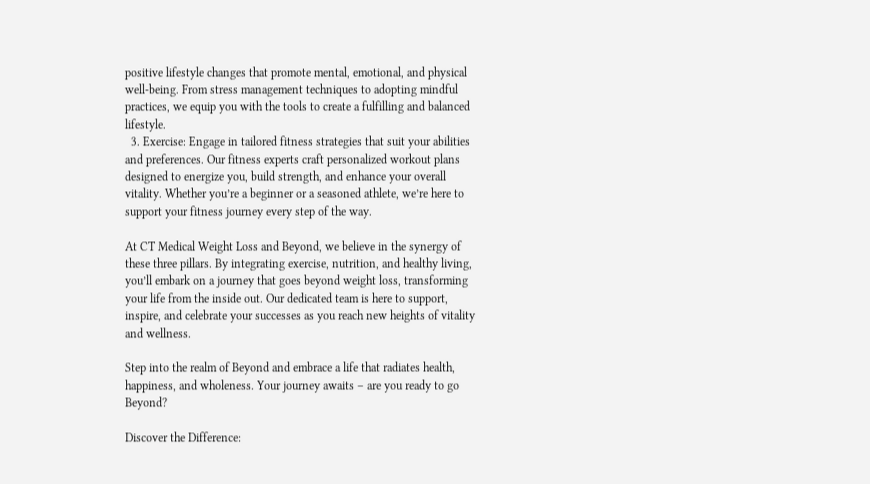positive lifestyle changes that promote mental, emotional, and physical well-being. From stress management techniques to adopting mindful practices, we equip you with the tools to create a fulfilling and balanced lifestyle.
  3. Exercise: Engage in tailored fitness strategies that suit your abilities and preferences. Our fitness experts craft personalized workout plans designed to energize you, build strength, and enhance your overall vitality. Whether you’re a beginner or a seasoned athlete, we’re here to support your fitness journey every step of the way.

At CT Medical Weight Loss and Beyond, we believe in the synergy of these three pillars. By integrating exercise, nutrition, and healthy living, you’ll embark on a journey that goes beyond weight loss, transforming your life from the inside out. Our dedicated team is here to support, inspire, and celebrate your successes as you reach new heights of vitality and wellness.

Step into the realm of Beyond and embrace a life that radiates health, happiness, and wholeness. Your journey awaits – are you ready to go Beyond?

Discover the Difference: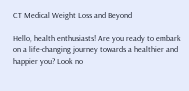CT Medical Weight Loss and Beyond

Hello, health enthusiasts! Are you ready to embark on a life-changing journey towards a healthier and happier you? Look no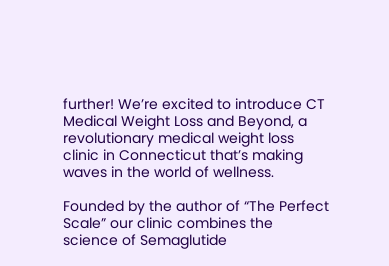further! We’re excited to introduce CT Medical Weight Loss and Beyond, a revolutionary medical weight loss clinic in Connecticut that’s making waves in the world of wellness.

Founded by the author of “The Perfect Scale” our clinic combines the science of Semaglutide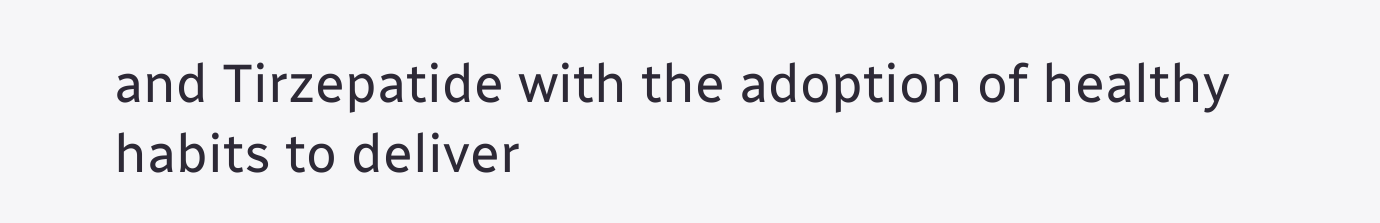and Tirzepatide with the adoption of healthy habits to deliver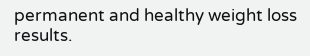permanent and healthy weight loss results.